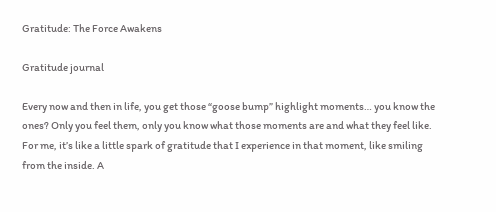Gratitude: The Force Awakens

Gratitude journal

Every now and then in life, you get those “goose bump” highlight moments… you know the ones? Only you feel them, only you know what those moments are and what they feel like. For me, it’s like a little spark of gratitude that I experience in that moment, like smiling from the inside. A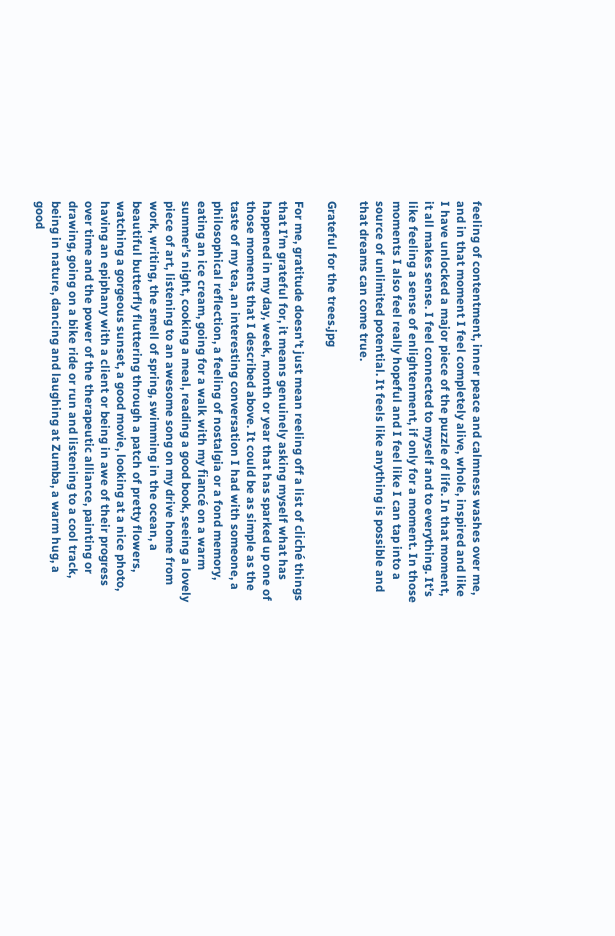feeling of contentment, inner peace and calmness washes over me, and in that moment I feel completely alive, whole, inspired and like I have unlocked a major piece of the puzzle of life. In that moment, it all makes sense. I feel connected to myself and to everything. It’s like feeling a sense of enlightenment, if only for a moment. In those moments I also feel really hopeful and I feel like I can tap into a source of unlimited potential. It feels like anything is possible and that dreams can come true.

Grateful for the trees.jpg

For me, gratitude doesn’t just mean reeling off a list of cliché things that I’m grateful for, it means genuinely asking myself what has happened in my day, week, month or year that has sparked up one of those moments that I described above. It could be as simple as the taste of my tea, an interesting conversation I had with someone, a philosophical reflection, a feeling of nostalgia or a fond memory, eating an ice cream, going for a walk with my fiancé on a warm summer’s night, cooking a meal, reading a good book, seeing a lovely piece of art, listening to an awesome song on my drive home from work, writing, the smell of spring, swimming in the ocean, a beautiful butterfly fluttering through a patch of pretty flowers, watching a gorgeous sunset, a good movie, looking at a nice photo, having an epiphany with a client or being in awe of their progress over time and the power of the therapeutic alliance, painting or drawing, going on a bike ride or run and listening to a cool track, being in nature, dancing and laughing at Zumba, a warm hug, a good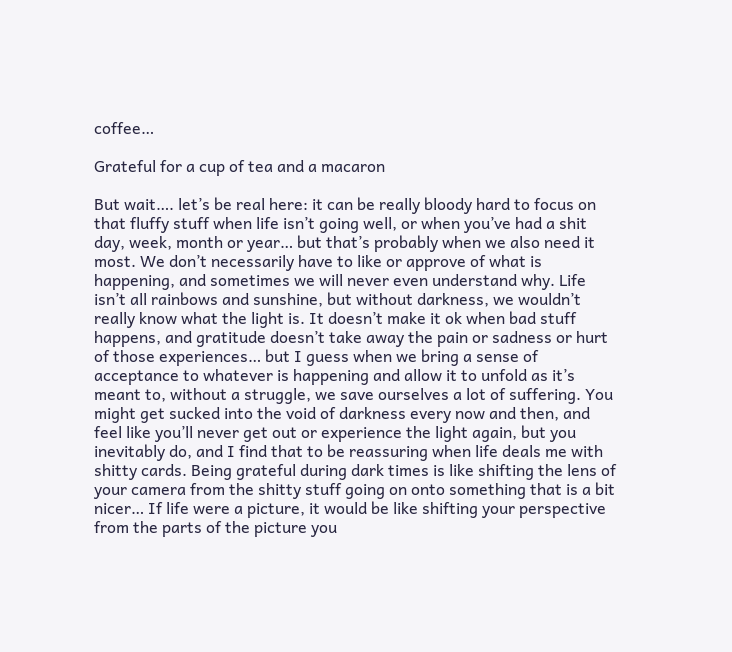coffee…

Grateful for a cup of tea and a macaron

But wait…. let’s be real here: it can be really bloody hard to focus on that fluffy stuff when life isn’t going well, or when you’ve had a shit day, week, month or year… but that’s probably when we also need it most. We don’t necessarily have to like or approve of what is happening, and sometimes we will never even understand why. Life isn’t all rainbows and sunshine, but without darkness, we wouldn’t really know what the light is. It doesn’t make it ok when bad stuff happens, and gratitude doesn’t take away the pain or sadness or hurt of those experiences… but I guess when we bring a sense of acceptance to whatever is happening and allow it to unfold as it’s meant to, without a struggle, we save ourselves a lot of suffering. You might get sucked into the void of darkness every now and then, and feel like you’ll never get out or experience the light again, but you inevitably do, and I find that to be reassuring when life deals me with shitty cards. Being grateful during dark times is like shifting the lens of your camera from the shitty stuff going on onto something that is a bit nicer… If life were a picture, it would be like shifting your perspective from the parts of the picture you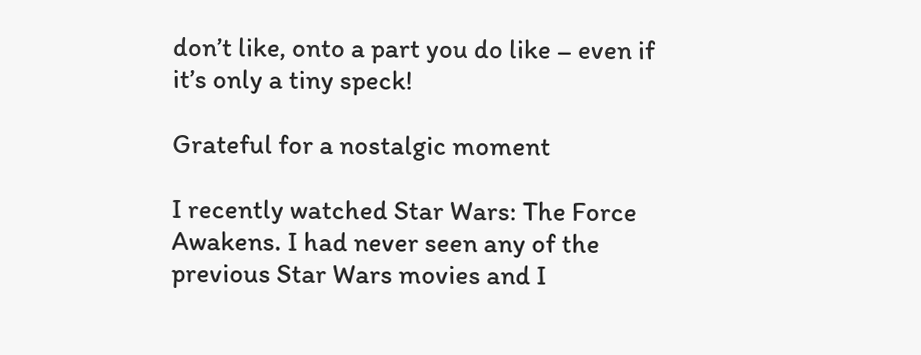don’t like, onto a part you do like – even if it’s only a tiny speck!

Grateful for a nostalgic moment

I recently watched Star Wars: The Force Awakens. I had never seen any of the previous Star Wars movies and I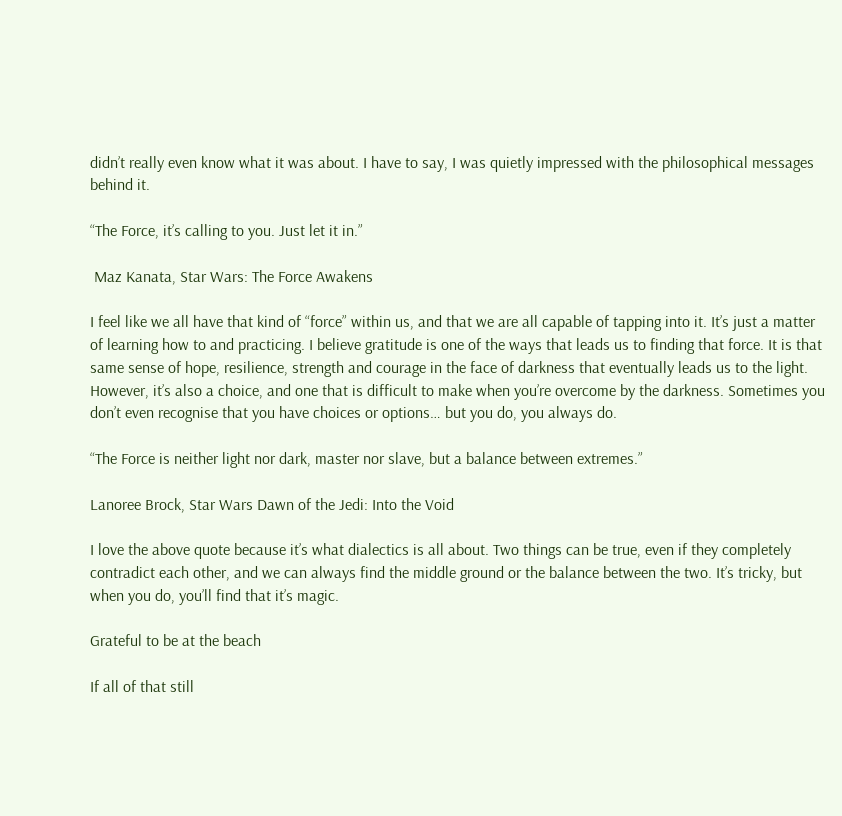didn’t really even know what it was about. I have to say, I was quietly impressed with the philosophical messages behind it.

“The Force, it’s calling to you. Just let it in.”

 Maz Kanata, Star Wars: The Force Awakens

I feel like we all have that kind of “force” within us, and that we are all capable of tapping into it. It’s just a matter of learning how to and practicing. I believe gratitude is one of the ways that leads us to finding that force. It is that same sense of hope, resilience, strength and courage in the face of darkness that eventually leads us to the light. However, it’s also a choice, and one that is difficult to make when you’re overcome by the darkness. Sometimes you don’t even recognise that you have choices or options… but you do, you always do.

“The Force is neither light nor dark, master nor slave, but a balance between extremes.”

Lanoree Brock, Star Wars Dawn of the Jedi: Into the Void

I love the above quote because it’s what dialectics is all about. Two things can be true, even if they completely contradict each other, and we can always find the middle ground or the balance between the two. It’s tricky, but when you do, you’ll find that it’s magic.

Grateful to be at the beach

If all of that still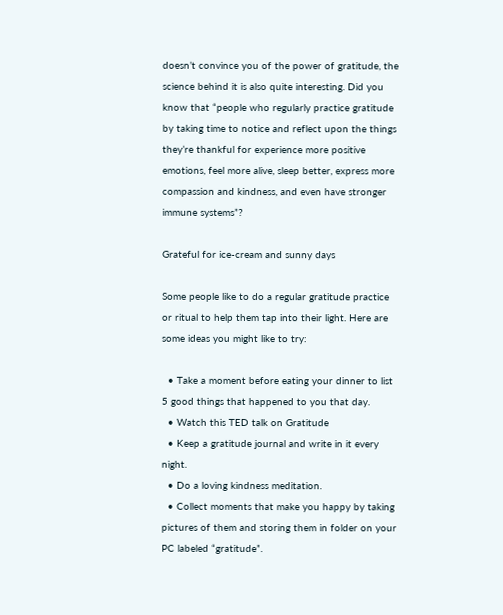doesn’t convince you of the power of gratitude, the science behind it is also quite interesting. Did you know that “people who regularly practice gratitude by taking time to notice and reflect upon the things they’re thankful for experience more positive emotions, feel more alive, sleep better, express more compassion and kindness, and even have stronger immune systems”?

Grateful for ice-cream and sunny days

Some people like to do a regular gratitude practice or ritual to help them tap into their light. Here are some ideas you might like to try:

  • Take a moment before eating your dinner to list 5 good things that happened to you that day.
  • Watch this TED talk on Gratitude
  • Keep a gratitude journal and write in it every night.
  • Do a loving kindness meditation.
  • Collect moments that make you happy by taking pictures of them and storing them in folder on your PC labeled “gratitude”.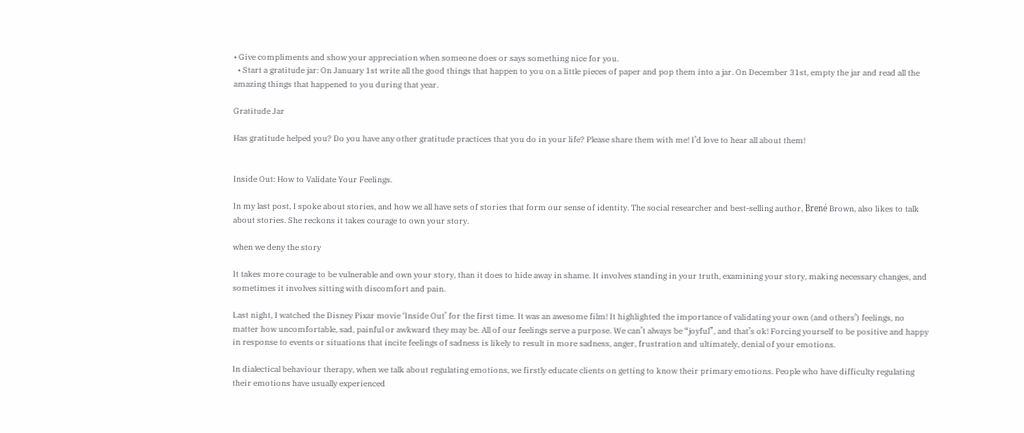• Give compliments and show your appreciation when someone does or says something nice for you.
  • Start a gratitude jar: On January 1st write all the good things that happen to you on a little pieces of paper and pop them into a jar. On December 31st, empty the jar and read all the amazing things that happened to you during that year.

Gratitude Jar

Has gratitude helped you? Do you have any other gratitude practices that you do in your life? Please share them with me! I’d love to hear all about them!


Inside Out: How to Validate Your Feelings.

In my last post, I spoke about stories, and how we all have sets of stories that form our sense of identity. The social researcher and best-selling author, Brené Brown, also likes to talk about stories. She reckons it takes courage to own your story.

when we deny the story

It takes more courage to be vulnerable and own your story, than it does to hide away in shame. It involves standing in your truth, examining your story, making necessary changes, and sometimes it involves sitting with discomfort and pain.

Last night, I watched the Disney Pixar movie ‘Inside Out’ for the first time. It was an awesome film! It highlighted the importance of validating your own (and others’) feelings, no matter how uncomfortable, sad, painful or awkward they may be. All of our feelings serve a purpose. We can’t always be “joyful”, and that’s ok! Forcing yourself to be positive and happy in response to events or situations that incite feelings of sadness is likely to result in more sadness, anger, frustration and ultimately, denial of your emotions.

In dialectical behaviour therapy, when we talk about regulating emotions, we firstly educate clients on getting to know their primary emotions. People who have difficulty regulating their emotions have usually experienced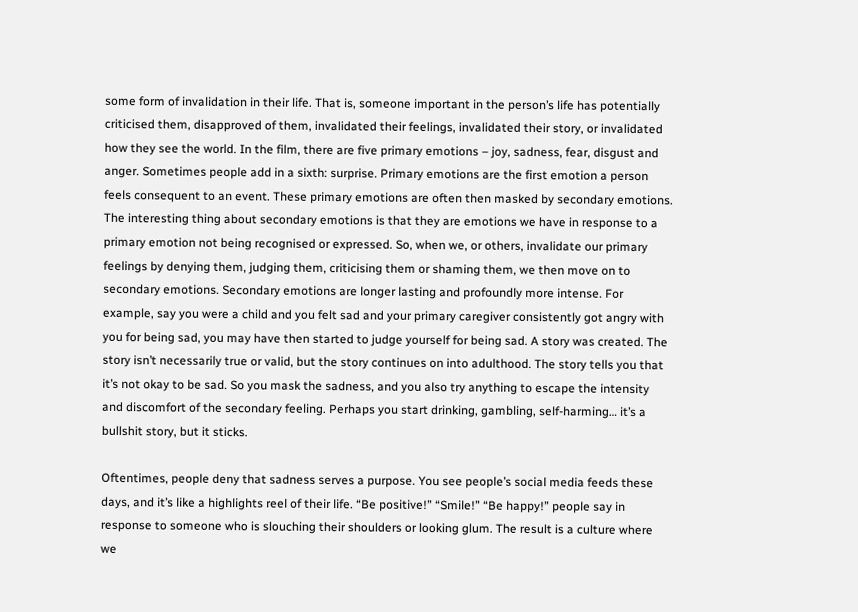some form of invalidation in their life. That is, someone important in the person’s life has potentially criticised them, disapproved of them, invalidated their feelings, invalidated their story, or invalidated how they see the world. In the film, there are five primary emotions – joy, sadness, fear, disgust and anger. Sometimes people add in a sixth: surprise. Primary emotions are the first emotion a person feels consequent to an event. These primary emotions are often then masked by secondary emotions. The interesting thing about secondary emotions is that they are emotions we have in response to a primary emotion not being recognised or expressed. So, when we, or others, invalidate our primary feelings by denying them, judging them, criticising them or shaming them, we then move on to secondary emotions. Secondary emotions are longer lasting and profoundly more intense. For example, say you were a child and you felt sad and your primary caregiver consistently got angry with you for being sad, you may have then started to judge yourself for being sad. A story was created. The story isn’t necessarily true or valid, but the story continues on into adulthood. The story tells you that it’s not okay to be sad. So you mask the sadness, and you also try anything to escape the intensity and discomfort of the secondary feeling. Perhaps you start drinking, gambling, self-harming… it’s a bullshit story, but it sticks.

Oftentimes, people deny that sadness serves a purpose. You see people’s social media feeds these days, and it’s like a highlights reel of their life. “Be positive!” “Smile!” “Be happy!” people say in response to someone who is slouching their shoulders or looking glum. The result is a culture where we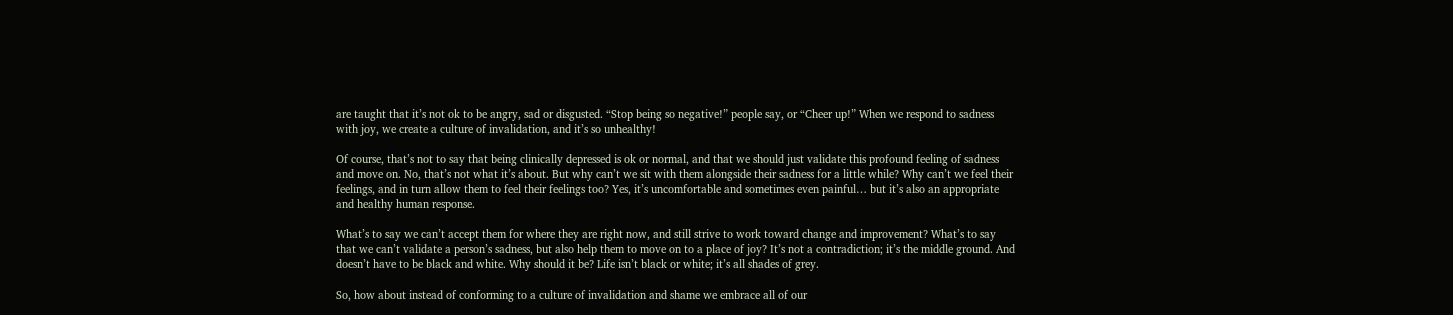are taught that it’s not ok to be angry, sad or disgusted. “Stop being so negative!” people say, or “Cheer up!” When we respond to sadness with joy, we create a culture of invalidation, and it’s so unhealthy!

Of course, that’s not to say that being clinically depressed is ok or normal, and that we should just validate this profound feeling of sadness and move on. No, that’s not what it’s about. But why can’t we sit with them alongside their sadness for a little while? Why can’t we feel their feelings, and in turn allow them to feel their feelings too? Yes, it’s uncomfortable and sometimes even painful… but it’s also an appropriate and healthy human response.

What’s to say we can’t accept them for where they are right now, and still strive to work toward change and improvement? What’s to say that we can’t validate a person’s sadness, but also help them to move on to a place of joy? It’s not a contradiction; it’s the middle ground. And doesn’t have to be black and white. Why should it be? Life isn’t black or white; it’s all shades of grey.

So, how about instead of conforming to a culture of invalidation and shame we embrace all of our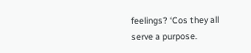feelings? ‘Cos they all serve a purpose.